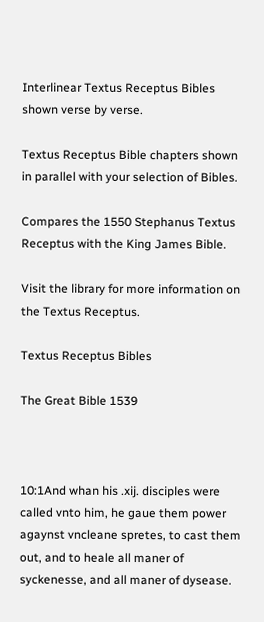Interlinear Textus Receptus Bibles shown verse by verse.

Textus Receptus Bible chapters shown in parallel with your selection of Bibles.

Compares the 1550 Stephanus Textus Receptus with the King James Bible.

Visit the library for more information on the Textus Receptus.

Textus Receptus Bibles

The Great Bible 1539



10:1And whan his .xij. disciples were called vnto him, he gaue them power agaynst vncleane spretes, to cast them out, and to heale all maner of syckenesse, and all maner of dysease.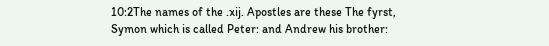10:2The names of the .xij. Apostles are these The fyrst, Symon which is called Peter: and Andrew his brother: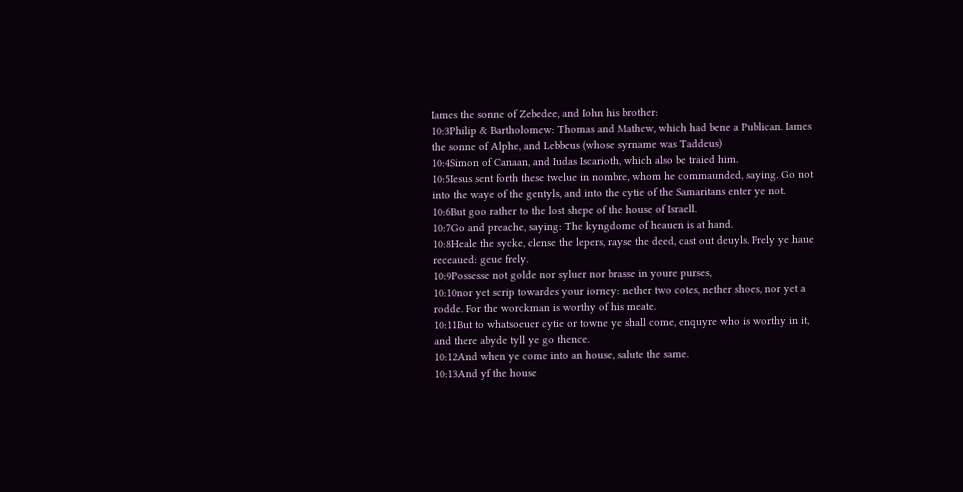Iames the sonne of Zebedee, and Iohn his brother:
10:3Philip & Bartholomew: Thomas and Mathew, which had bene a Publican. Iames the sonne of Alphe, and Lebbeus (whose syrname was Taddeus)
10:4Simon of Canaan, and Iudas Iscarioth, which also be traied him.
10:5Iesus sent forth these twelue in nombre, whom he commaunded, saying. Go not into the waye of the gentyls, and into the cytie of the Samaritans enter ye not.
10:6But goo rather to the lost shepe of the house of Israell.
10:7Go and preache, saying: The kyngdome of heauen is at hand.
10:8Heale the sycke, clense the lepers, rayse the deed, cast out deuyls. Frely ye haue receaued: geue frely.
10:9Possesse not golde nor syluer nor brasse in youre purses,
10:10nor yet scrip towardes your iorney: nether two cotes, nether shoes, nor yet a rodde. For the worckman is worthy of his meate.
10:11But to whatsoeuer cytie or towne ye shall come, enquyre who is worthy in it, and there abyde tyll ye go thence.
10:12And when ye come into an house, salute the same.
10:13And yf the house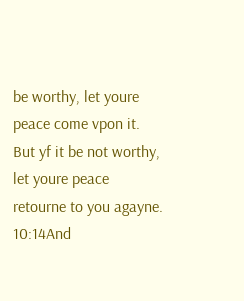be worthy, let youre peace come vpon it. But yf it be not worthy, let youre peace retourne to you agayne.
10:14And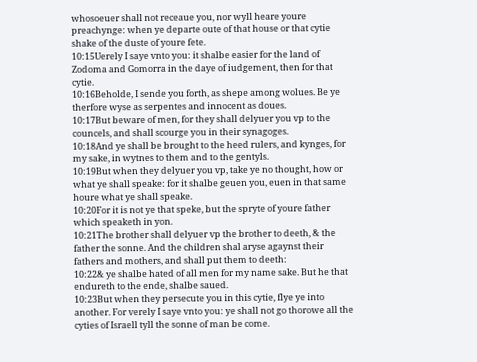whosoeuer shall not receaue you, nor wyll heare youre preachynge: when ye departe oute of that house or that cytie shake of the duste of youre fete.
10:15Uerely I saye vnto you: it shalbe easier for the land of Zodoma and Gomorra in the daye of iudgement, then for that cytie.
10:16Beholde, I sende you forth, as shepe among wolues. Be ye therfore wyse as serpentes and innocent as doues.
10:17But beware of men, for they shall delyuer you vp to the councels, and shall scourge you in their synagoges.
10:18And ye shall be brought to the heed rulers, and kynges, for my sake, in wytnes to them and to the gentyls.
10:19But when they delyuer you vp, take ye no thought, how or what ye shall speake: for it shalbe geuen you, euen in that same houre what ye shall speake.
10:20For it is not ye that speke, but the spryte of youre father which speaketh in yon.
10:21The brother shall delyuer vp the brother to deeth, & the father the sonne. And the children shal aryse agaynst their fathers and mothers, and shall put them to deeth:
10:22& ye shalbe hated of all men for my name sake. But he that endureth to the ende, shalbe saued.
10:23But when they persecute you in this cytie, flye ye into another. For verely I saye vnto you: ye shall not go thorowe all the cyties of Israell tyll the sonne of man be come.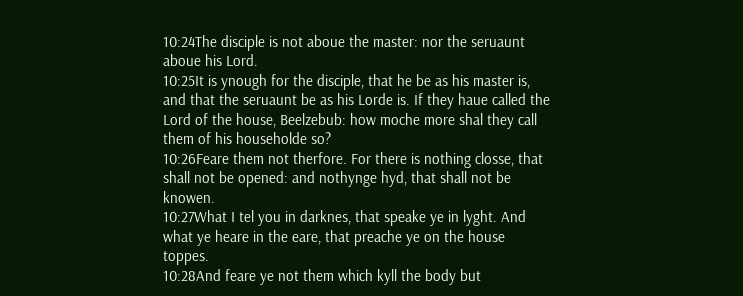10:24The disciple is not aboue the master: nor the seruaunt aboue his Lord.
10:25It is ynough for the disciple, that he be as his master is, and that the seruaunt be as his Lorde is. If they haue called the Lord of the house, Beelzebub: how moche more shal they call them of his householde so?
10:26Feare them not therfore. For there is nothing closse, that shall not be opened: and nothynge hyd, that shall not be knowen.
10:27What I tel you in darknes, that speake ye in lyght. And what ye heare in the eare, that preache ye on the house toppes.
10:28And feare ye not them which kyll the body but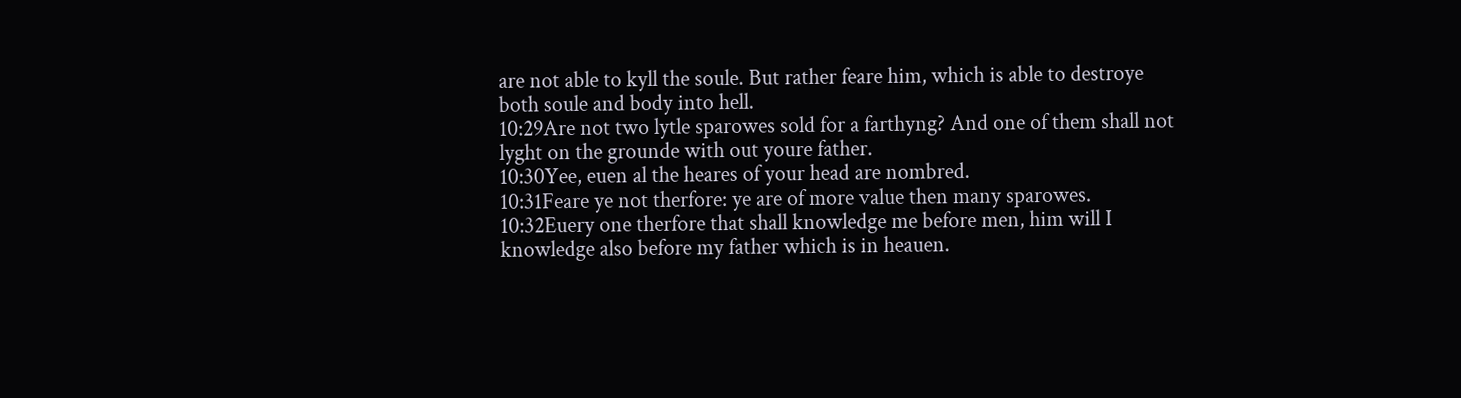are not able to kyll the soule. But rather feare him, which is able to destroye both soule and body into hell.
10:29Are not two lytle sparowes sold for a farthyng? And one of them shall not lyght on the grounde with out youre father.
10:30Yee, euen al the heares of your head are nombred.
10:31Feare ye not therfore: ye are of more value then many sparowes.
10:32Euery one therfore that shall knowledge me before men, him will I knowledge also before my father which is in heauen.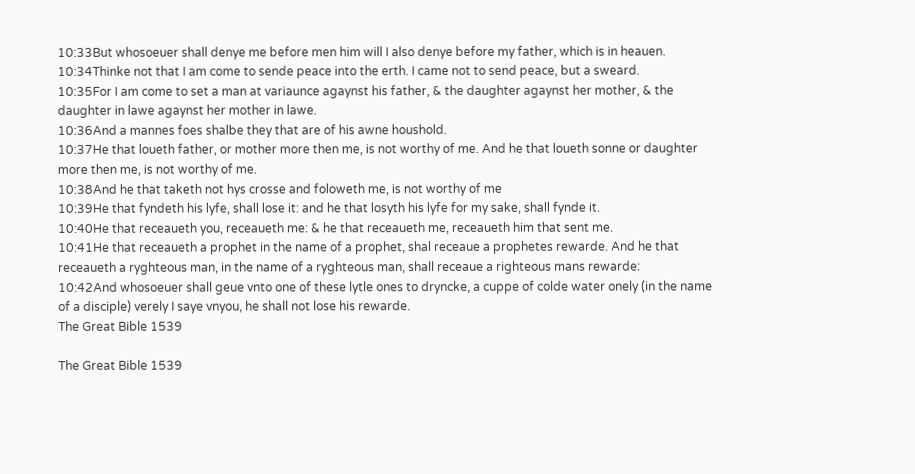10:33But whosoeuer shall denye me before men him will I also denye before my father, which is in heauen.
10:34Thinke not that I am come to sende peace into the erth. I came not to send peace, but a sweard.
10:35For I am come to set a man at variaunce agaynst his father, & the daughter agaynst her mother, & the daughter in lawe agaynst her mother in lawe.
10:36And a mannes foes shalbe they that are of his awne houshold.
10:37He that loueth father, or mother more then me, is not worthy of me. And he that loueth sonne or daughter more then me, is not worthy of me.
10:38And he that taketh not hys crosse and foloweth me, is not worthy of me
10:39He that fyndeth his lyfe, shall lose it: and he that losyth his lyfe for my sake, shall fynde it.
10:40He that receaueth you, receaueth me: & he that receaueth me, receaueth him that sent me.
10:41He that receaueth a prophet in the name of a prophet, shal receaue a prophetes rewarde. And he that receaueth a ryghteous man, in the name of a ryghteous man, shall receaue a righteous mans rewarde:
10:42And whosoeuer shall geue vnto one of these lytle ones to dryncke, a cuppe of colde water onely (in the name of a disciple) verely I saye vnyou, he shall not lose his rewarde.
The Great Bible 1539

The Great Bible 1539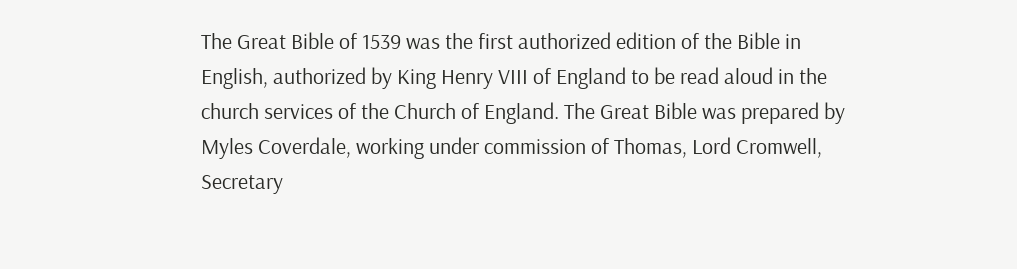The Great Bible of 1539 was the first authorized edition of the Bible in English, authorized by King Henry VIII of England to be read aloud in the church services of the Church of England. The Great Bible was prepared by Myles Coverdale, working under commission of Thomas, Lord Cromwell, Secretary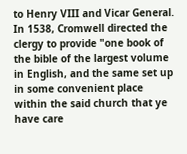to Henry VIII and Vicar General. In 1538, Cromwell directed the clergy to provide "one book of the bible of the largest volume in English, and the same set up in some convenient place within the said church that ye have care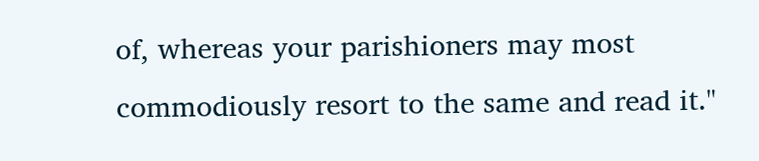of, whereas your parishioners may most commodiously resort to the same and read it."